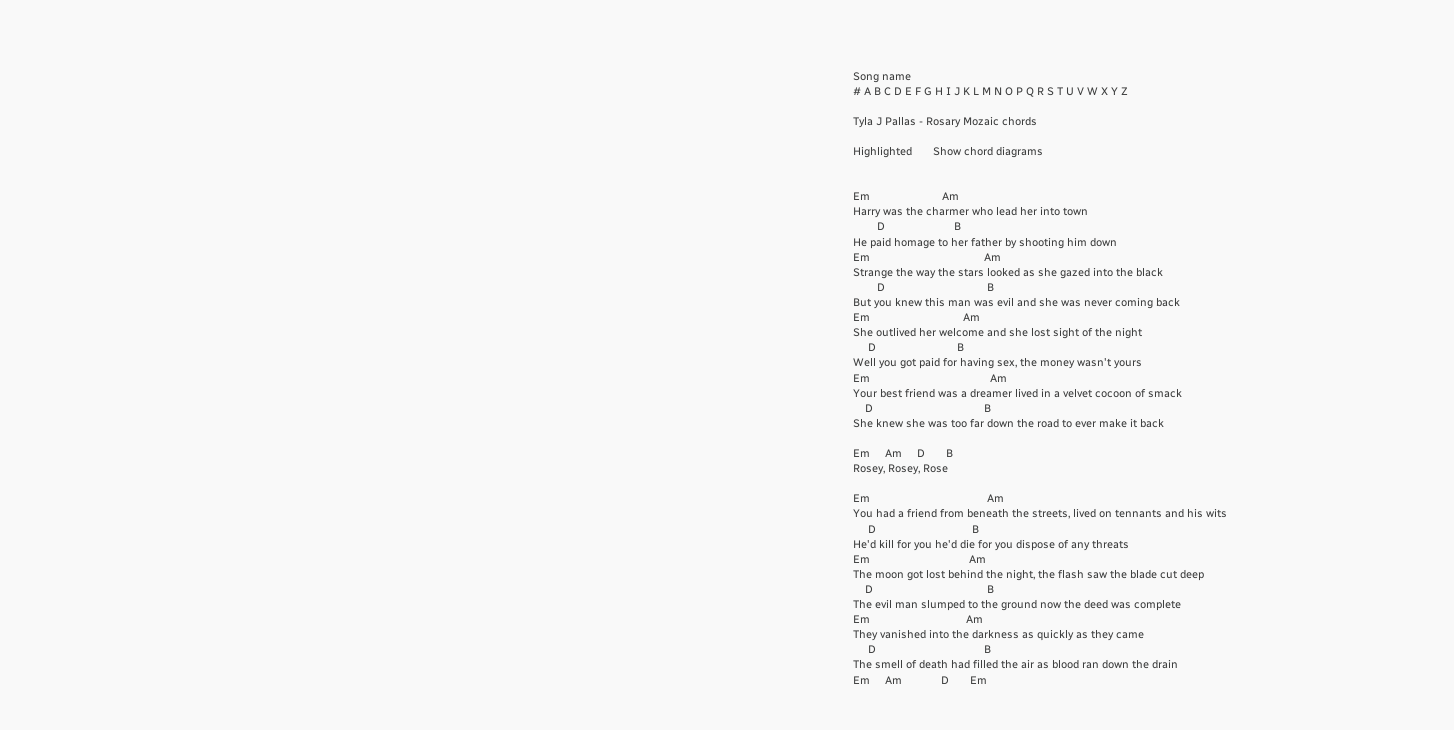Song name
# A B C D E F G H I J K L M N O P Q R S T U V W X Y Z

Tyla J Pallas - Rosary Mozaic chords

Highlighted       Show chord diagrams


Em                        Am
Harry was the charmer who lead her into town
        D                       B
He paid homage to her father by shooting him down
Em                                      Am
Strange the way the stars looked as she gazed into the black
        D                                  B
But you knew this man was evil and she was never coming back
Em                               Am
She outlived her welcome and she lost sight of the night
     D                           B
Well you got paid for having sex, the money wasn't yours
Em                                        Am
Your best friend was a dreamer lived in a velvet cocoon of smack
    D                                     B
She knew she was too far down the road to ever make it back

Em     Am     D       B
Rosey, Rosey, Rose

Em                                       Am
You had a friend from beneath the streets, lived on tennants and his wits
     D                                B
He'd kill for you he'd die for you dispose of any threats
Em                                 Am
The moon got lost behind the night, the flash saw the blade cut deep
    D                                      B
The evil man slumped to the ground now the deed was complete
Em                                Am
They vanished into the darkness as quickly as they came
     D                                    B
The smell of death had filled the air as blood ran down the drain
Em     Am             D       Em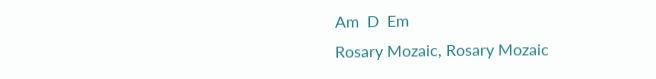Am  D  Em
Rosary Mozaic, Rosary Mozaic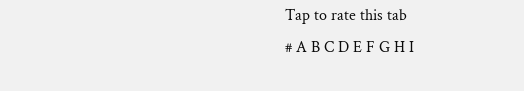Tap to rate this tab
# A B C D E F G H I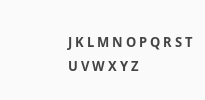J K L M N O P Q R S T U V W X Y Z